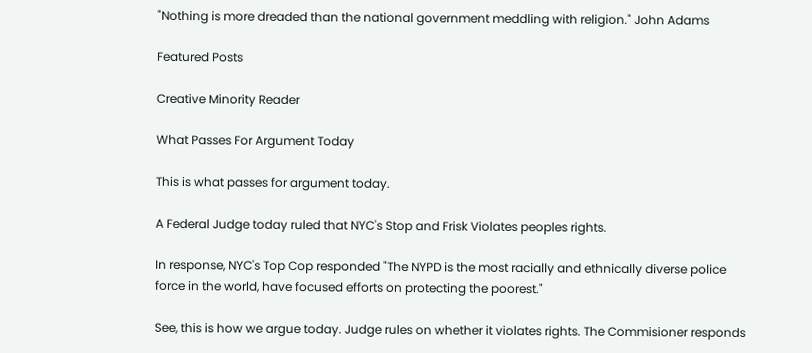"Nothing is more dreaded than the national government meddling with religion." John Adams

Featured Posts

Creative Minority Reader

What Passes For Argument Today

This is what passes for argument today.

A Federal Judge today ruled that NYC's Stop and Frisk Violates peoples rights.

In response, NYC's Top Cop responded "The NYPD is the most racially and ethnically diverse police force in the world, have focused efforts on protecting the poorest."

See, this is how we argue today. Judge rules on whether it violates rights. The Commisioner responds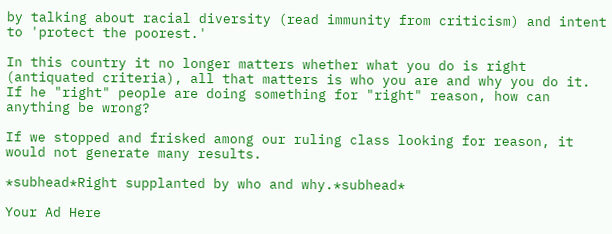by talking about racial diversity (read immunity from criticism) and intent to 'protect the poorest.'

In this country it no longer matters whether what you do is right (antiquated criteria), all that matters is who you are and why you do it. If he "right" people are doing something for "right" reason, how can anything be wrong?

If we stopped and frisked among our ruling class looking for reason, it would not generate many results.

*subhead*Right supplanted by who and why.*subhead*

Your Ad Here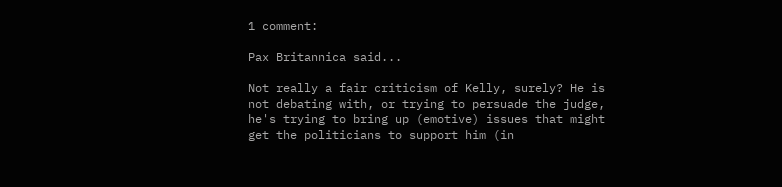1 comment:

Pax Britannica said...

Not really a fair criticism of Kelly, surely? He is not debating with, or trying to persuade the judge, he's trying to bring up (emotive) issues that might get the politicians to support him (in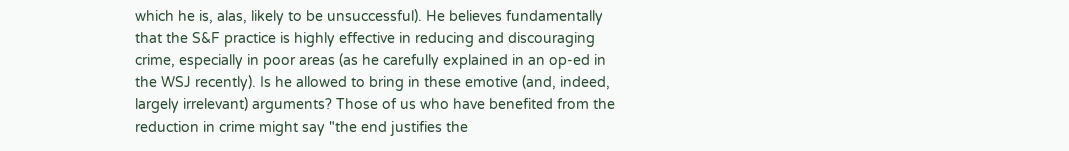which he is, alas, likely to be unsuccessful). He believes fundamentally that the S&F practice is highly effective in reducing and discouraging crime, especially in poor areas (as he carefully explained in an op-ed in the WSJ recently). Is he allowed to bring in these emotive (and, indeed, largely irrelevant) arguments? Those of us who have benefited from the reduction in crime might say "the end justifies the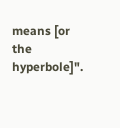means [or the hyperbole]".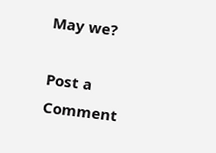May we?

Post a Comment